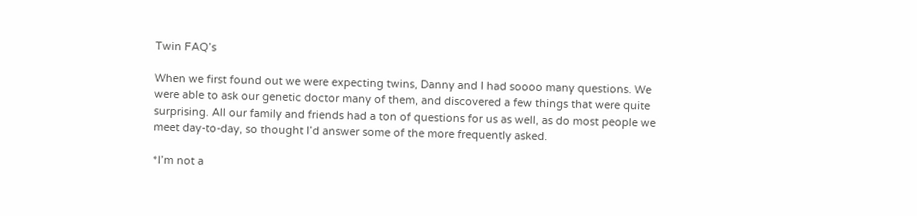Twin FAQ’s

When we first found out we were expecting twins, Danny and I had soooo many questions. We were able to ask our genetic doctor many of them, and discovered a few things that were quite surprising. All our family and friends had a ton of questions for us as well, as do most people we meet day-to-day, so thought I’d answer some of the more frequently asked.

*I’m not a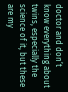doctor and don’t know everything about twins, especially the science of it, but these are my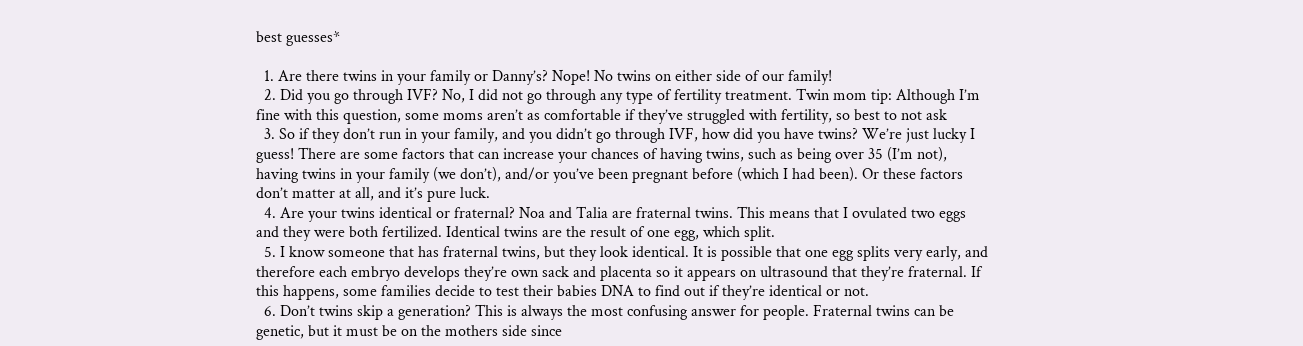best guesses*

  1. Are there twins in your family or Danny’s? Nope! No twins on either side of our family!
  2. Did you go through IVF? No, I did not go through any type of fertility treatment. Twin mom tip: Although I’m fine with this question, some moms aren’t as comfortable if they’ve struggled with fertility, so best to not ask
  3. So if they don’t run in your family, and you didn’t go through IVF, how did you have twins? We’re just lucky I guess! There are some factors that can increase your chances of having twins, such as being over 35 (I’m not), having twins in your family (we don’t), and/or you’ve been pregnant before (which I had been). Or these factors don’t matter at all, and it’s pure luck.
  4. Are your twins identical or fraternal? Noa and Talia are fraternal twins. This means that I ovulated two eggs and they were both fertilized. Identical twins are the result of one egg, which split.
  5. I know someone that has fraternal twins, but they look identical. It is possible that one egg splits very early, and therefore each embryo develops they’re own sack and placenta so it appears on ultrasound that they’re fraternal. If this happens, some families decide to test their babies DNA to find out if they’re identical or not.
  6. Don’t twins skip a generation? This is always the most confusing answer for people. Fraternal twins can be genetic, but it must be on the mothers side since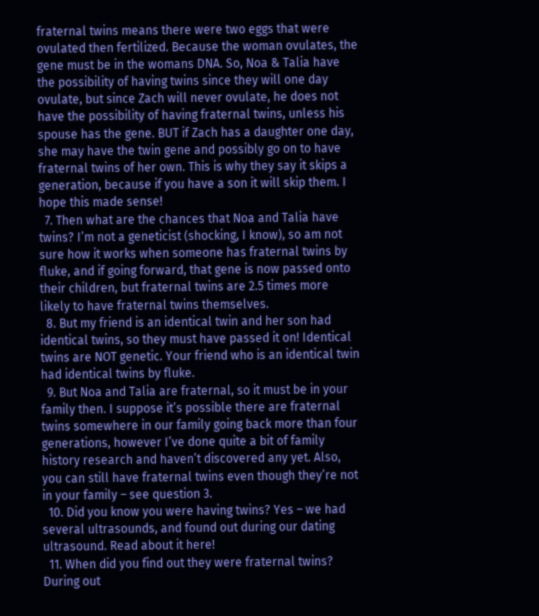fraternal twins means there were two eggs that were ovulated then fertilized. Because the woman ovulates, the gene must be in the womans DNA. So, Noa & Talia have the possibility of having twins since they will one day ovulate, but since Zach will never ovulate, he does not have the possibility of having fraternal twins, unless his spouse has the gene. BUT if Zach has a daughter one day, she may have the twin gene and possibly go on to have fraternal twins of her own. This is why they say it skips a generation, because if you have a son it will skip them. I hope this made sense!
  7. Then what are the chances that Noa and Talia have twins? I’m not a geneticist (shocking, I know), so am not sure how it works when someone has fraternal twins by fluke, and if going forward, that gene is now passed onto their children, but fraternal twins are 2.5 times more likely to have fraternal twins themselves.
  8. But my friend is an identical twin and her son had identical twins, so they must have passed it on! Identical twins are NOT genetic. Your friend who is an identical twin had identical twins by fluke.
  9. But Noa and Talia are fraternal, so it must be in your family then. I suppose it’s possible there are fraternal twins somewhere in our family going back more than four generations, however I’ve done quite a bit of family history research and haven’t discovered any yet. Also, you can still have fraternal twins even though they’re not in your family – see question 3.
  10. Did you know you were having twins? Yes – we had several ultrasounds, and found out during our dating ultrasound. Read about it here!
  11. When did you find out they were fraternal twins? During out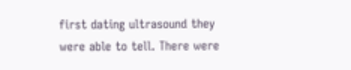first dating ultrasound they were able to tell. There were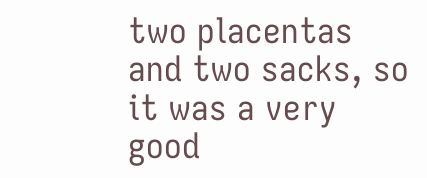two placentas and two sacks, so it was a very good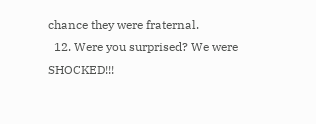chance they were fraternal.
  12. Were you surprised? We were SHOCKED!!!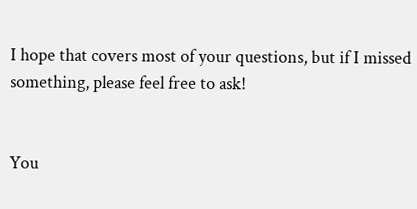I hope that covers most of your questions, but if I missed something, please feel free to ask!


You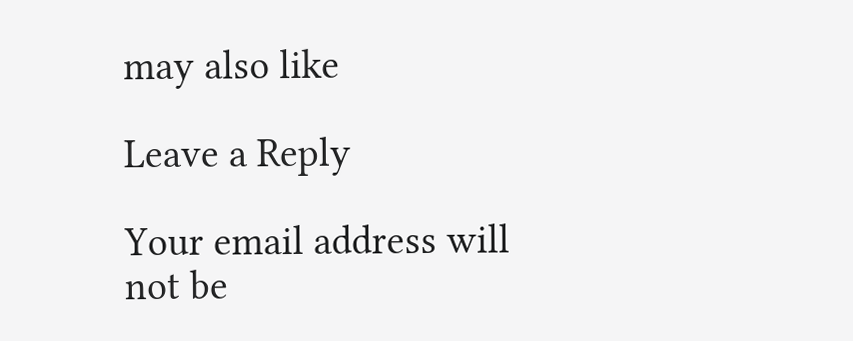may also like

Leave a Reply

Your email address will not be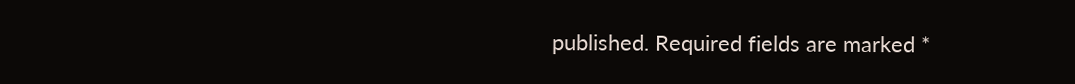published. Required fields are marked *